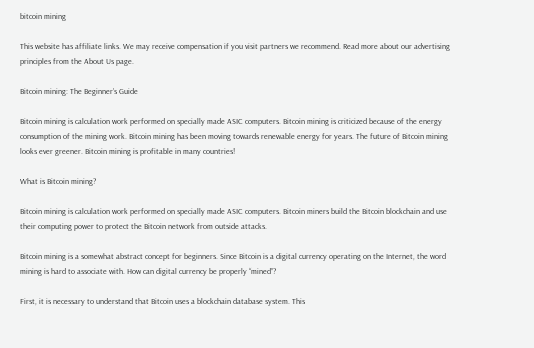bitcoin mining

This website has affiliate links. We may receive compensation if you visit partners we recommend. Read more about our advertising principles from the About Us page.

Bitcoin mining: The Beginner’s Guide

Bitcoin mining is calculation work performed on specially made ASIC computers. Bitcoin mining is criticized because of the energy consumption of the mining work. Bitcoin mining has been moving towards renewable energy for years. The future of Bitcoin mining looks ever greener. Bitcoin mining is profitable in many countries!

What is Bitcoin mining?

Bitcoin mining is calculation work performed on specially made ASIC computers. Bitcoin miners build the Bitcoin blockchain and use their computing power to protect the Bitcoin network from outside attacks.

Bitcoin mining is a somewhat abstract concept for beginners. Since Bitcoin is a digital currency operating on the Internet, the word mining is hard to associate with. How can digital currency be properly “mined”?

First, it is necessary to understand that Bitcoin uses a blockchain database system. This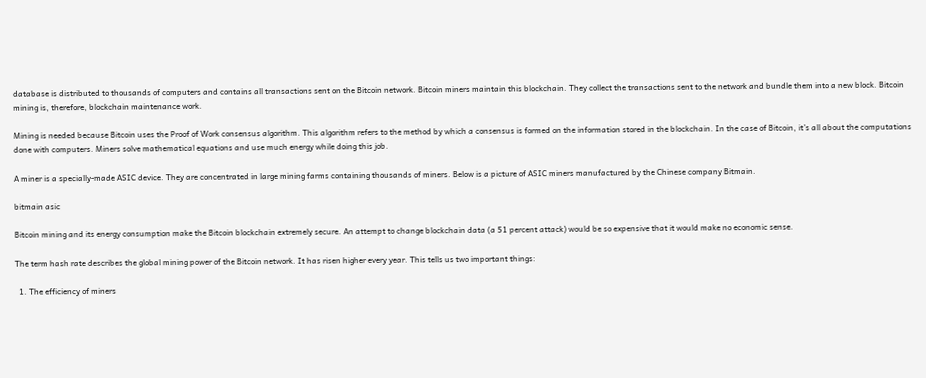database is distributed to thousands of computers and contains all transactions sent on the Bitcoin network. Bitcoin miners maintain this blockchain. They collect the transactions sent to the network and bundle them into a new block. Bitcoin mining is, therefore, blockchain maintenance work.

Mining is needed because Bitcoin uses the Proof of Work consensus algorithm. This algorithm refers to the method by which a consensus is formed on the information stored in the blockchain. In the case of Bitcoin, it’s all about the computations done with computers. Miners solve mathematical equations and use much energy while doing this job.

A miner is a specially-made ASIC device. They are concentrated in large mining farms containing thousands of miners. Below is a picture of ASIC miners manufactured by the Chinese company Bitmain.

bitmain asic

Bitcoin mining and its energy consumption make the Bitcoin blockchain extremely secure. An attempt to change blockchain data (a 51 percent attack) would be so expensive that it would make no economic sense.

The term hash rate describes the global mining power of the Bitcoin network. It has risen higher every year. This tells us two important things:

  1. The efficiency of miners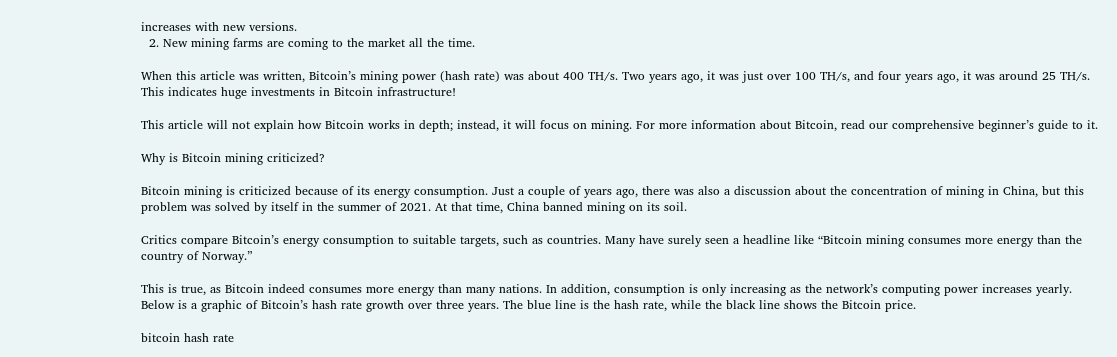increases with new versions.
  2. New mining farms are coming to the market all the time.

When this article was written, Bitcoin’s mining power (hash rate) was about 400 TH/s. Two years ago, it was just over 100 TH/s, and four years ago, it was around 25 TH/s. This indicates huge investments in Bitcoin infrastructure!

This article will not explain how Bitcoin works in depth; instead, it will focus on mining. For more information about Bitcoin, read our comprehensive beginner’s guide to it.

Why is Bitcoin mining criticized?

Bitcoin mining is criticized because of its energy consumption. Just a couple of years ago, there was also a discussion about the concentration of mining in China, but this problem was solved by itself in the summer of 2021. At that time, China banned mining on its soil.

Critics compare Bitcoin’s energy consumption to suitable targets, such as countries. Many have surely seen a headline like “Bitcoin mining consumes more energy than the country of Norway.”

This is true, as Bitcoin indeed consumes more energy than many nations. In addition, consumption is only increasing as the network’s computing power increases yearly. Below is a graphic of Bitcoin’s hash rate growth over three years. The blue line is the hash rate, while the black line shows the Bitcoin price.

bitcoin hash rate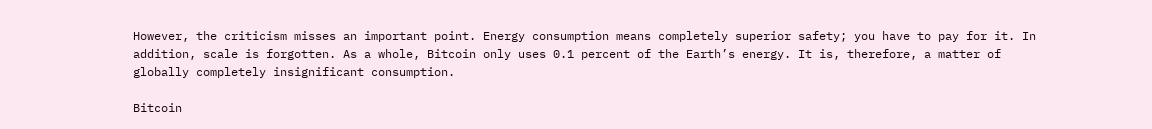However, the criticism misses an important point. Energy consumption means completely superior safety; you have to pay for it. In addition, scale is forgotten. As a whole, Bitcoin only uses 0.1 percent of the Earth’s energy. It is, therefore, a matter of globally completely insignificant consumption.

Bitcoin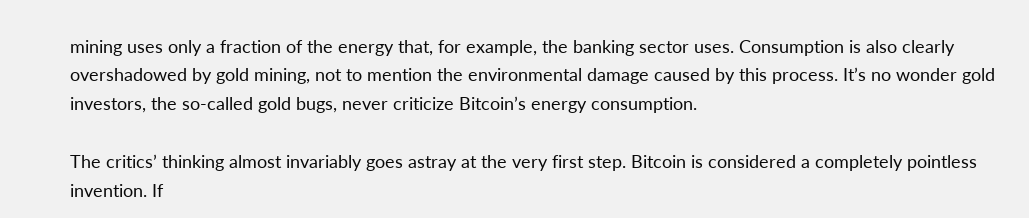mining uses only a fraction of the energy that, for example, the banking sector uses. Consumption is also clearly overshadowed by gold mining, not to mention the environmental damage caused by this process. It’s no wonder gold investors, the so-called gold bugs, never criticize Bitcoin’s energy consumption.

The critics’ thinking almost invariably goes astray at the very first step. Bitcoin is considered a completely pointless invention. If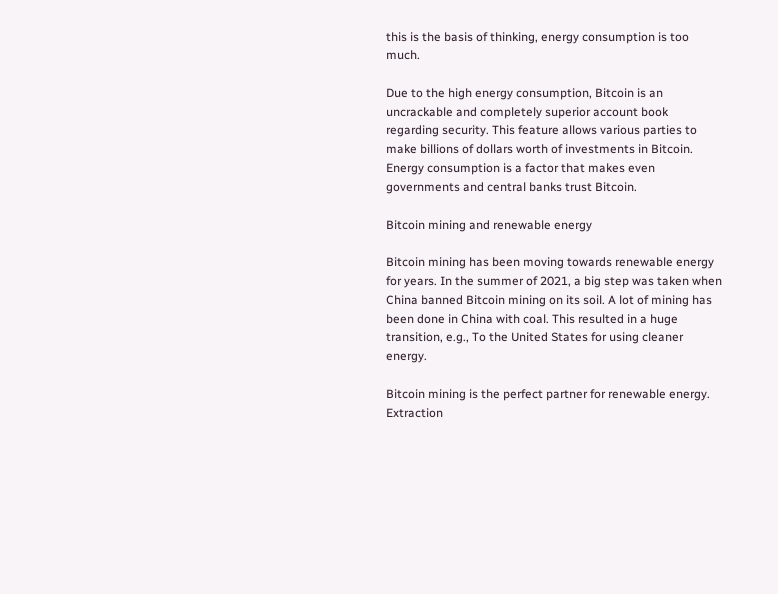this is the basis of thinking, energy consumption is too much.

Due to the high energy consumption, Bitcoin is an uncrackable and completely superior account book regarding security. This feature allows various parties to make billions of dollars worth of investments in Bitcoin. Energy consumption is a factor that makes even governments and central banks trust Bitcoin.

Bitcoin mining and renewable energy

Bitcoin mining has been moving towards renewable energy for years. In the summer of 2021, a big step was taken when China banned Bitcoin mining on its soil. A lot of mining has been done in China with coal. This resulted in a huge transition, e.g., To the United States for using cleaner energy.

Bitcoin mining is the perfect partner for renewable energy. Extraction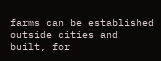farms can be established outside cities and built, for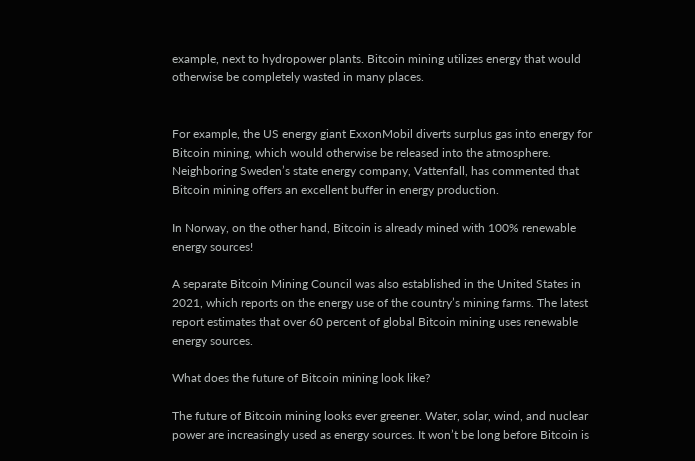example, next to hydropower plants. Bitcoin mining utilizes energy that would otherwise be completely wasted in many places.


For example, the US energy giant ExxonMobil diverts surplus gas into energy for Bitcoin mining, which would otherwise be released into the atmosphere. Neighboring Sweden’s state energy company, Vattenfall, has commented that Bitcoin mining offers an excellent buffer in energy production.

In Norway, on the other hand, Bitcoin is already mined with 100% renewable energy sources!

A separate Bitcoin Mining Council was also established in the United States in 2021, which reports on the energy use of the country’s mining farms. The latest report estimates that over 60 percent of global Bitcoin mining uses renewable energy sources.

What does the future of Bitcoin mining look like?

The future of Bitcoin mining looks ever greener. Water, solar, wind, and nuclear power are increasingly used as energy sources. It won’t be long before Bitcoin is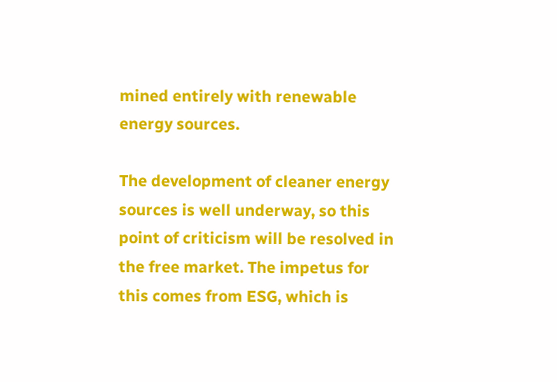mined entirely with renewable energy sources.

The development of cleaner energy sources is well underway, so this point of criticism will be resolved in the free market. The impetus for this comes from ESG, which is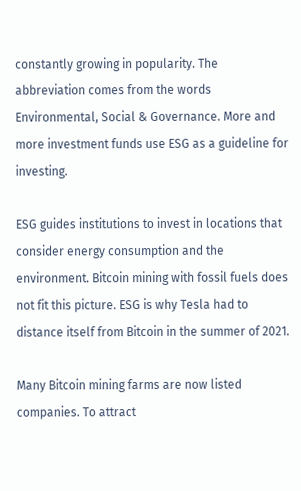constantly growing in popularity. The abbreviation comes from the words Environmental, Social & Governance. More and more investment funds use ESG as a guideline for investing.

ESG guides institutions to invest in locations that consider energy consumption and the environment. Bitcoin mining with fossil fuels does not fit this picture. ESG is why Tesla had to distance itself from Bitcoin in the summer of 2021.

Many Bitcoin mining farms are now listed companies. To attract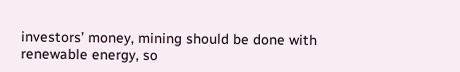investors’ money, mining should be done with renewable energy, so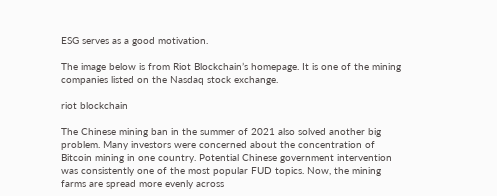ESG serves as a good motivation.

The image below is from Riot Blockchain’s homepage. It is one of the mining companies listed on the Nasdaq stock exchange.

riot blockchain

The Chinese mining ban in the summer of 2021 also solved another big problem. Many investors were concerned about the concentration of Bitcoin mining in one country. Potential Chinese government intervention was consistently one of the most popular FUD topics. Now, the mining farms are spread more evenly across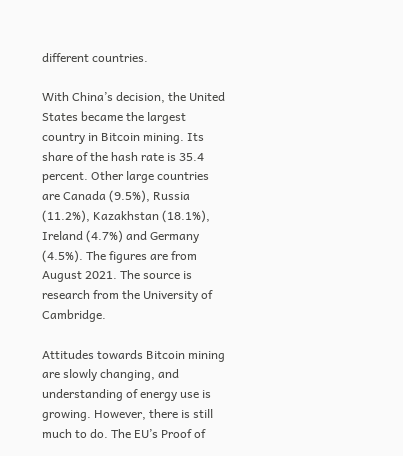different countries.

With China’s decision, the United States became the largest country in Bitcoin mining. Its share of the hash rate is 35.4 percent. Other large countries are Canada (9.5%), Russia (11.2%), Kazakhstan (18.1%), Ireland (4.7%) and Germany (4.5%). The figures are from August 2021. The source is research from the University of Cambridge.

Attitudes towards Bitcoin mining are slowly changing, and understanding of energy use is growing. However, there is still much to do. The EU’s Proof of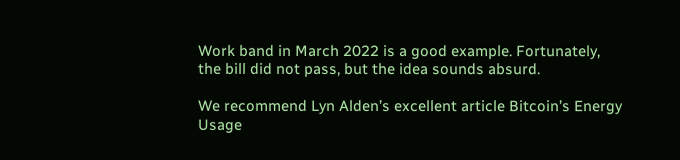Work band in March 2022 is a good example. Fortunately, the bill did not pass, but the idea sounds absurd.

We recommend Lyn Alden’s excellent article Bitcoin’s Energy Usage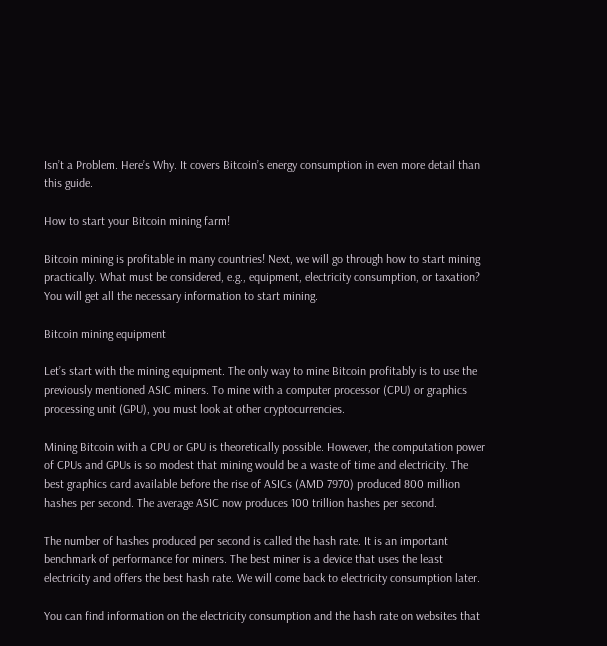Isn’t a Problem. Here’s Why. It covers Bitcoin’s energy consumption in even more detail than this guide.

How to start your Bitcoin mining farm!

Bitcoin mining is profitable in many countries! Next, we will go through how to start mining practically. What must be considered, e.g., equipment, electricity consumption, or taxation? You will get all the necessary information to start mining.

Bitcoin mining equipment

Let’s start with the mining equipment. The only way to mine Bitcoin profitably is to use the previously mentioned ASIC miners. To mine with a computer processor (CPU) or graphics processing unit (GPU), you must look at other cryptocurrencies.

Mining Bitcoin with a CPU or GPU is theoretically possible. However, the computation power of CPUs and GPUs is so modest that mining would be a waste of time and electricity. The best graphics card available before the rise of ASICs (AMD 7970) produced 800 million hashes per second. The average ASIC now produces 100 trillion hashes per second.

The number of hashes produced per second is called the hash rate. It is an important benchmark of performance for miners. The best miner is a device that uses the least electricity and offers the best hash rate. We will come back to electricity consumption later.

You can find information on the electricity consumption and the hash rate on websites that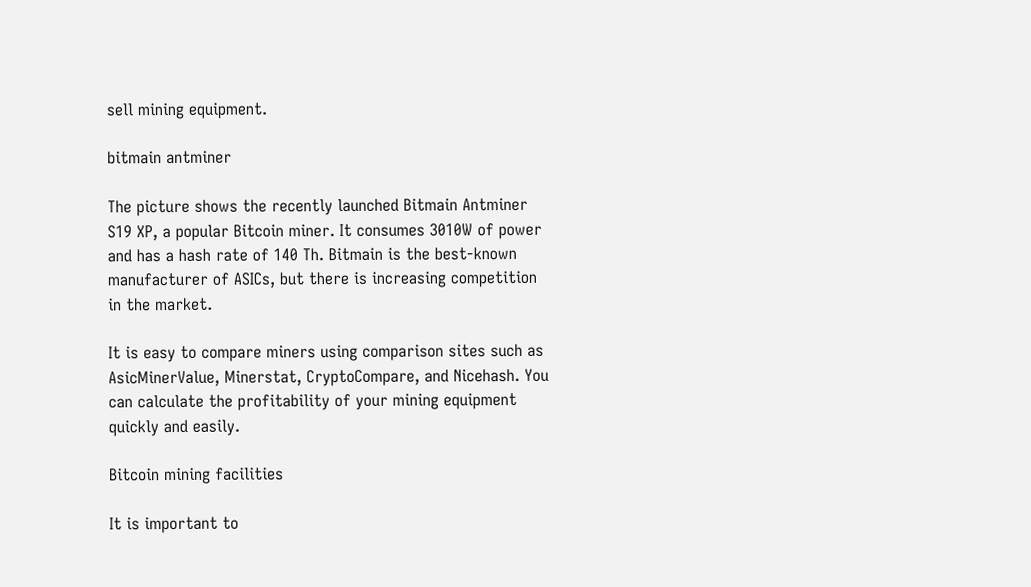sell mining equipment.

bitmain antminer

The picture shows the recently launched Bitmain Antminer S19 XP, a popular Bitcoin miner. It consumes 3010W of power and has a hash rate of 140 Th. Bitmain is the best-known manufacturer of ASICs, but there is increasing competition in the market.

It is easy to compare miners using comparison sites such as AsicMinerValue, Minerstat, CryptoCompare, and Nicehash. You can calculate the profitability of your mining equipment quickly and easily.

Bitcoin mining facilities

It is important to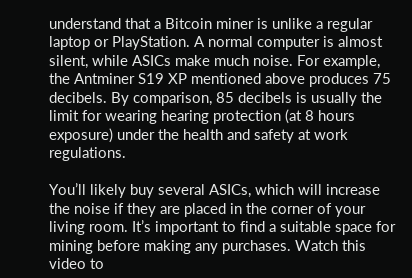understand that a Bitcoin miner is unlike a regular laptop or PlayStation. A normal computer is almost silent, while ASICs make much noise. For example, the Antminer S19 XP mentioned above produces 75 decibels. By comparison, 85 decibels is usually the limit for wearing hearing protection (at 8 hours exposure) under the health and safety at work regulations.

You’ll likely buy several ASICs, which will increase the noise if they are placed in the corner of your living room. It’s important to find a suitable space for mining before making any purchases. Watch this video to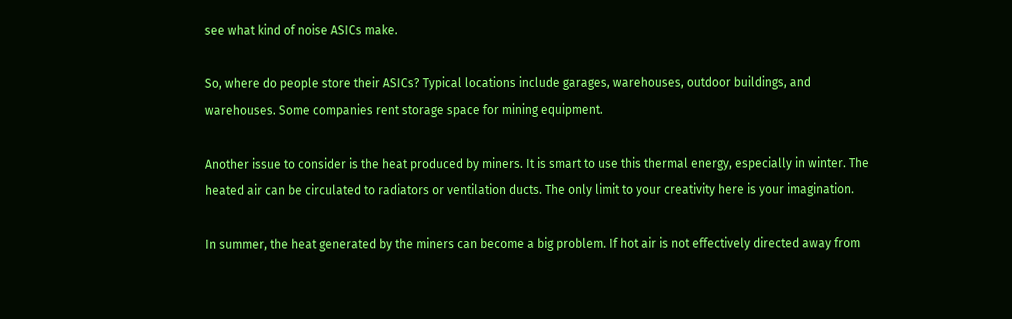see what kind of noise ASICs make.

So, where do people store their ASICs? Typical locations include garages, warehouses, outdoor buildings, and warehouses. Some companies rent storage space for mining equipment.

Another issue to consider is the heat produced by miners. It is smart to use this thermal energy, especially in winter. The heated air can be circulated to radiators or ventilation ducts. The only limit to your creativity here is your imagination.

In summer, the heat generated by the miners can become a big problem. If hot air is not effectively directed away from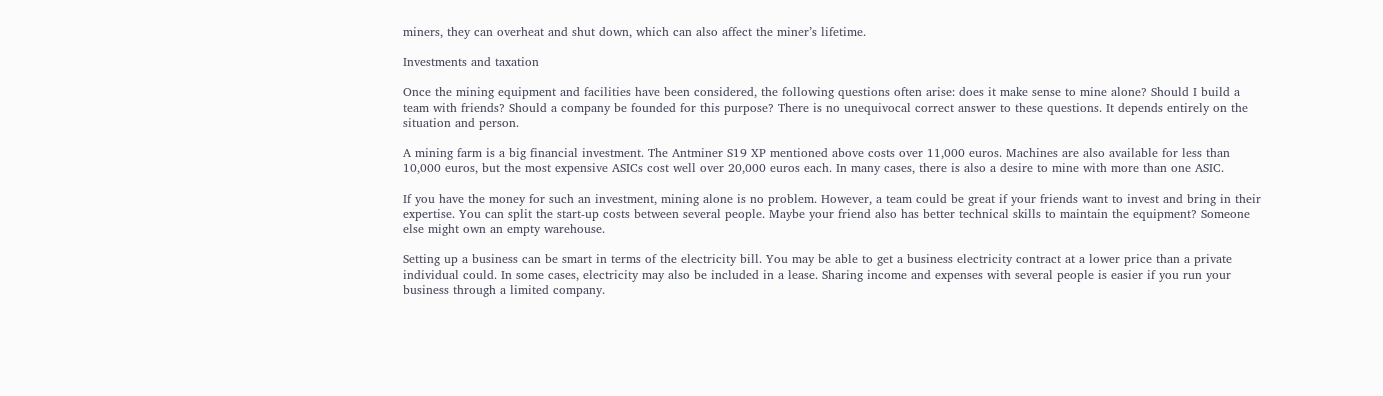miners, they can overheat and shut down, which can also affect the miner’s lifetime.

Investments and taxation

Once the mining equipment and facilities have been considered, the following questions often arise: does it make sense to mine alone? Should I build a team with friends? Should a company be founded for this purpose? There is no unequivocal correct answer to these questions. It depends entirely on the situation and person.

A mining farm is a big financial investment. The Antminer S19 XP mentioned above costs over 11,000 euros. Machines are also available for less than 10,000 euros, but the most expensive ASICs cost well over 20,000 euros each. In many cases, there is also a desire to mine with more than one ASIC.

If you have the money for such an investment, mining alone is no problem. However, a team could be great if your friends want to invest and bring in their expertise. You can split the start-up costs between several people. Maybe your friend also has better technical skills to maintain the equipment? Someone else might own an empty warehouse.

Setting up a business can be smart in terms of the electricity bill. You may be able to get a business electricity contract at a lower price than a private individual could. In some cases, electricity may also be included in a lease. Sharing income and expenses with several people is easier if you run your business through a limited company.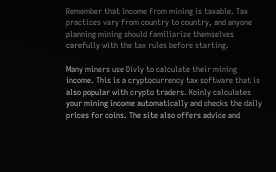Remember that income from mining is taxable. Tax practices vary from country to country, and anyone planning mining should familiarize themselves carefully with the tax rules before starting.

Many miners use Divly to calculate their mining income. This is a cryptocurrency tax software that is also popular with crypto traders. Koinly calculates your mining income automatically and checks the daily prices for coins. The site also offers advice and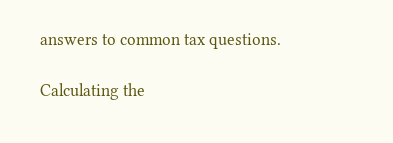answers to common tax questions.

Calculating the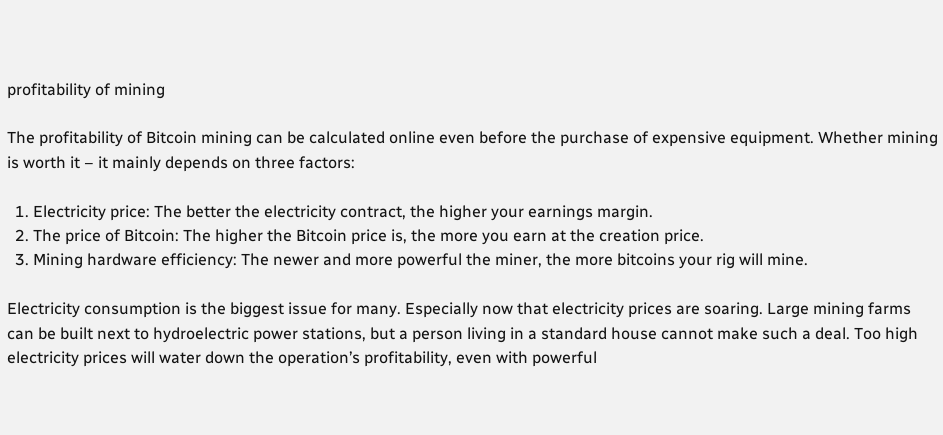profitability of mining

The profitability of Bitcoin mining can be calculated online even before the purchase of expensive equipment. Whether mining is worth it – it mainly depends on three factors:

  1. Electricity price: The better the electricity contract, the higher your earnings margin.
  2. The price of Bitcoin: The higher the Bitcoin price is, the more you earn at the creation price.
  3. Mining hardware efficiency: The newer and more powerful the miner, the more bitcoins your rig will mine.

Electricity consumption is the biggest issue for many. Especially now that electricity prices are soaring. Large mining farms can be built next to hydroelectric power stations, but a person living in a standard house cannot make such a deal. Too high electricity prices will water down the operation’s profitability, even with powerful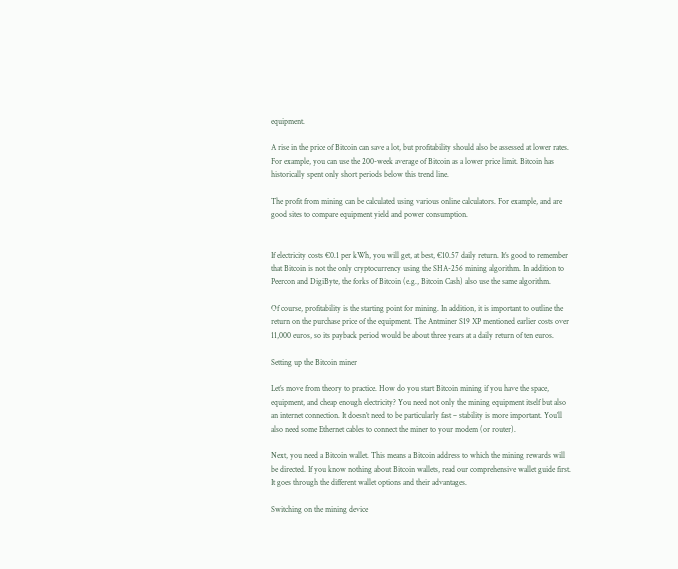equipment.

A rise in the price of Bitcoin can save a lot, but profitability should also be assessed at lower rates. For example, you can use the 200-week average of Bitcoin as a lower price limit. Bitcoin has historically spent only short periods below this trend line.

The profit from mining can be calculated using various online calculators. For example, and are good sites to compare equipment yield and power consumption.


If electricity costs €0.1 per kWh, you will get, at best, €10.57 daily return. It’s good to remember that Bitcoin is not the only cryptocurrency using the SHA-256 mining algorithm. In addition to Peercon and DigiByte, the forks of Bitcoin (e.g., Bitcoin Cash) also use the same algorithm.

Of course, profitability is the starting point for mining. In addition, it is important to outline the return on the purchase price of the equipment. The Antminer S19 XP mentioned earlier costs over 11,000 euros, so its payback period would be about three years at a daily return of ten euros.

Setting up the Bitcoin miner

Let’s move from theory to practice. How do you start Bitcoin mining if you have the space, equipment, and cheap enough electricity? You need not only the mining equipment itself but also an internet connection. It doesn’t need to be particularly fast – stability is more important. You’ll also need some Ethernet cables to connect the miner to your modem (or router).

Next, you need a Bitcoin wallet. This means a Bitcoin address to which the mining rewards will be directed. If you know nothing about Bitcoin wallets, read our comprehensive wallet guide first. It goes through the different wallet options and their advantages.

Switching on the mining device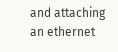and attaching an ethernet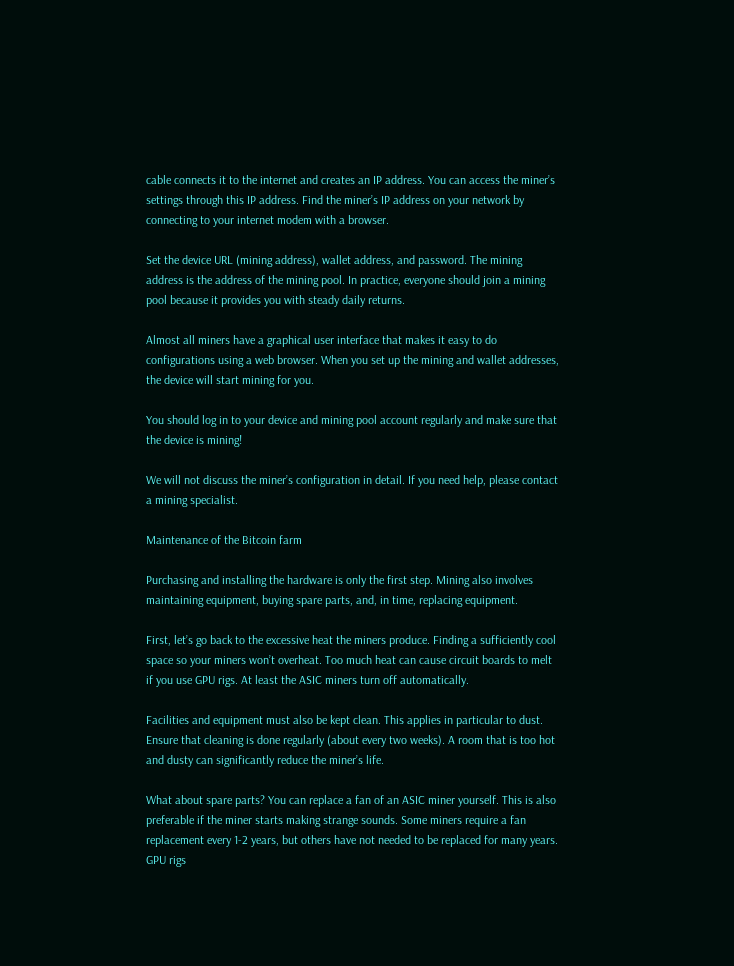cable connects it to the internet and creates an IP address. You can access the miner’s settings through this IP address. Find the miner’s IP address on your network by connecting to your internet modem with a browser.

Set the device URL (mining address), wallet address, and password. The mining address is the address of the mining pool. In practice, everyone should join a mining pool because it provides you with steady daily returns.

Almost all miners have a graphical user interface that makes it easy to do configurations using a web browser. When you set up the mining and wallet addresses, the device will start mining for you.

You should log in to your device and mining pool account regularly and make sure that the device is mining!

We will not discuss the miner’s configuration in detail. If you need help, please contact a mining specialist.

Maintenance of the Bitcoin farm

Purchasing and installing the hardware is only the first step. Mining also involves maintaining equipment, buying spare parts, and, in time, replacing equipment.

First, let’s go back to the excessive heat the miners produce. Finding a sufficiently cool space so your miners won’t overheat. Too much heat can cause circuit boards to melt if you use GPU rigs. At least the ASIC miners turn off automatically.

Facilities and equipment must also be kept clean. This applies in particular to dust. Ensure that cleaning is done regularly (about every two weeks). A room that is too hot and dusty can significantly reduce the miner’s life.

What about spare parts? You can replace a fan of an ASIC miner yourself. This is also preferable if the miner starts making strange sounds. Some miners require a fan replacement every 1-2 years, but others have not needed to be replaced for many years. GPU rigs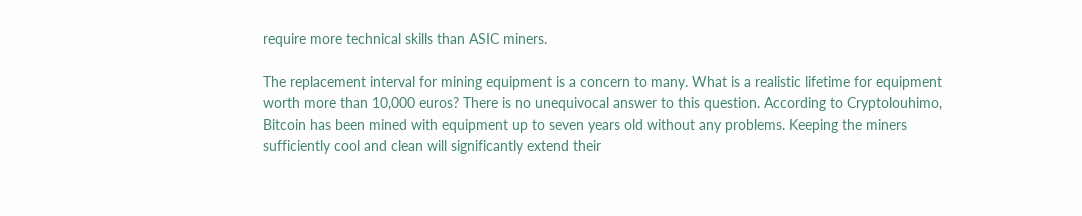require more technical skills than ASIC miners.

The replacement interval for mining equipment is a concern to many. What is a realistic lifetime for equipment worth more than 10,000 euros? There is no unequivocal answer to this question. According to Cryptolouhimo, Bitcoin has been mined with equipment up to seven years old without any problems. Keeping the miners sufficiently cool and clean will significantly extend their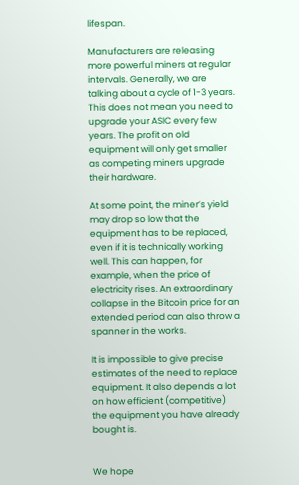lifespan.

Manufacturers are releasing more powerful miners at regular intervals. Generally, we are talking about a cycle of 1-3 years. This does not mean you need to upgrade your ASIC every few years. The profit on old equipment will only get smaller as competing miners upgrade their hardware.

At some point, the miner’s yield may drop so low that the equipment has to be replaced, even if it is technically working well. This can happen, for example, when the price of electricity rises. An extraordinary collapse in the Bitcoin price for an extended period can also throw a spanner in the works.

It is impossible to give precise estimates of the need to replace equipment. It also depends a lot on how efficient (competitive) the equipment you have already bought is.


We hope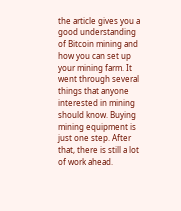the article gives you a good understanding of Bitcoin mining and how you can set up your mining farm. It went through several things that anyone interested in mining should know. Buying mining equipment is just one step. After that, there is still a lot of work ahead.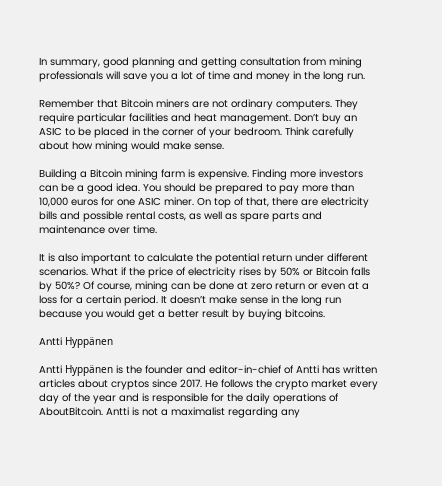In summary, good planning and getting consultation from mining professionals will save you a lot of time and money in the long run.

Remember that Bitcoin miners are not ordinary computers. They require particular facilities and heat management. Don’t buy an ASIC to be placed in the corner of your bedroom. Think carefully about how mining would make sense.

Building a Bitcoin mining farm is expensive. Finding more investors can be a good idea. You should be prepared to pay more than 10,000 euros for one ASIC miner. On top of that, there are electricity bills and possible rental costs, as well as spare parts and maintenance over time.

It is also important to calculate the potential return under different scenarios. What if the price of electricity rises by 50% or Bitcoin falls by 50%? Of course, mining can be done at zero return or even at a loss for a certain period. It doesn’t make sense in the long run because you would get a better result by buying bitcoins.

Antti Hyppänen

Antti Hyppänen is the founder and editor-in-chief of Antti has written articles about cryptos since 2017. He follows the crypto market every day of the year and is responsible for the daily operations of AboutBitcoin. Antti is not a maximalist regarding any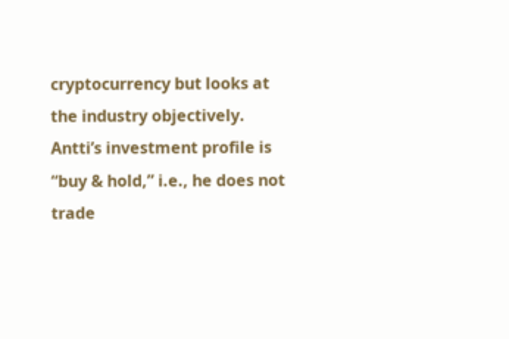cryptocurrency but looks at the industry objectively. Antti’s investment profile is “buy & hold,” i.e., he does not trade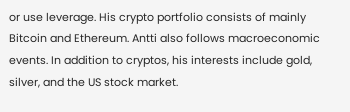or use leverage. His crypto portfolio consists of mainly Bitcoin and Ethereum. Antti also follows macroeconomic events. In addition to cryptos, his interests include gold, silver, and the US stock market.